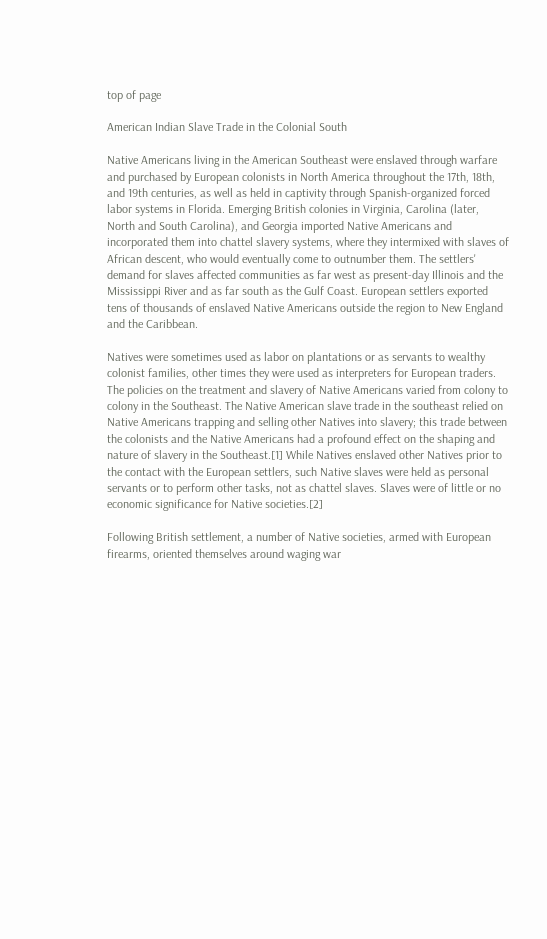top of page

American Indian Slave Trade in the Colonial South

Native Americans living in the American Southeast were enslaved through warfare and purchased by European colonists in North America throughout the 17th, 18th, and 19th centuries, as well as held in captivity through Spanish-organized forced labor systems in Florida. Emerging British colonies in Virginia, Carolina (later, North and South Carolina), and Georgia imported Native Americans and incorporated them into chattel slavery systems, where they intermixed with slaves of African descent, who would eventually come to outnumber them. The settlers' demand for slaves affected communities as far west as present-day Illinois and the Mississippi River and as far south as the Gulf Coast. European settlers exported tens of thousands of enslaved Native Americans outside the region to New England and the Caribbean.

Natives were sometimes used as labor on plantations or as servants to wealthy colonist families, other times they were used as interpreters for European traders. The policies on the treatment and slavery of Native Americans varied from colony to colony in the Southeast. The Native American slave trade in the southeast relied on Native Americans trapping and selling other Natives into slavery; this trade between the colonists and the Native Americans had a profound effect on the shaping and nature of slavery in the Southeast.[1] While Natives enslaved other Natives prior to the contact with the European settlers, such Native slaves were held as personal servants or to perform other tasks, not as chattel slaves. Slaves were of little or no economic significance for Native societies.[2]

Following British settlement, a number of Native societies, armed with European firearms, oriented themselves around waging war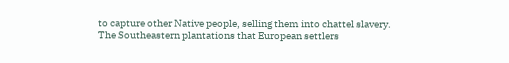to capture other Native people, selling them into chattel slavery. The Southeastern plantations that European settlers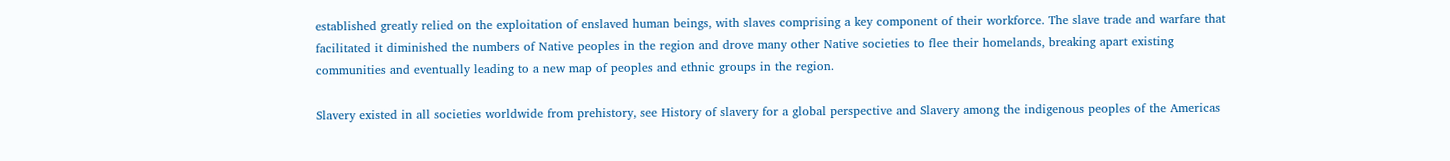established greatly relied on the exploitation of enslaved human beings, with slaves comprising a key component of their workforce. The slave trade and warfare that facilitated it diminished the numbers of Native peoples in the region and drove many other Native societies to flee their homelands, breaking apart existing communities and eventually leading to a new map of peoples and ethnic groups in the region.

Slavery existed in all societies worldwide from prehistory, see History of slavery for a global perspective and Slavery among the indigenous peoples of the Americas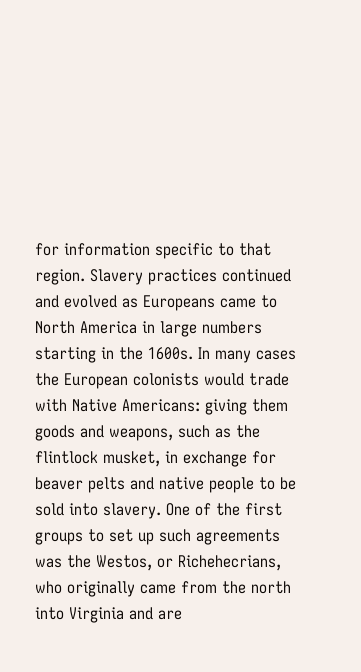for information specific to that region. Slavery practices continued and evolved as Europeans came to North America in large numbers starting in the 1600s. In many cases the European colonists would trade with Native Americans: giving them goods and weapons, such as the flintlock musket, in exchange for beaver pelts and native people to be sold into slavery. One of the first groups to set up such agreements was the Westos, or Richehecrians, who originally came from the north into Virginia and are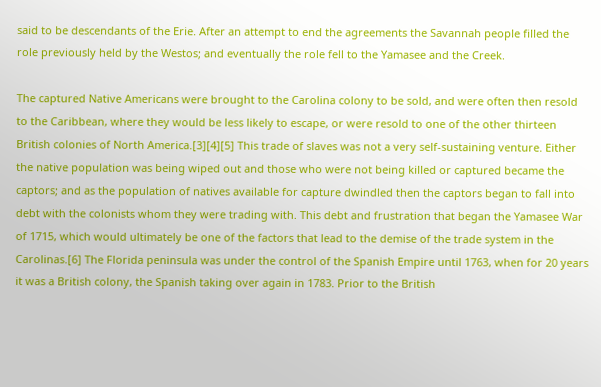said to be descendants of the Erie. After an attempt to end the agreements the Savannah people filled the role previously held by the Westos; and eventually the role fell to the Yamasee and the Creek.

The captured Native Americans were brought to the Carolina colony to be sold, and were often then resold to the Caribbean, where they would be less likely to escape, or were resold to one of the other thirteen British colonies of North America.[3][4][5] This trade of slaves was not a very self-sustaining venture. Either the native population was being wiped out and those who were not being killed or captured became the captors; and as the population of natives available for capture dwindled then the captors began to fall into debt with the colonists whom they were trading with. This debt and frustration that began the Yamasee War of 1715, which would ultimately be one of the factors that lead to the demise of the trade system in the Carolinas.[6] The Florida peninsula was under the control of the Spanish Empire until 1763, when for 20 years it was a British colony, the Spanish taking over again in 1783. Prior to the British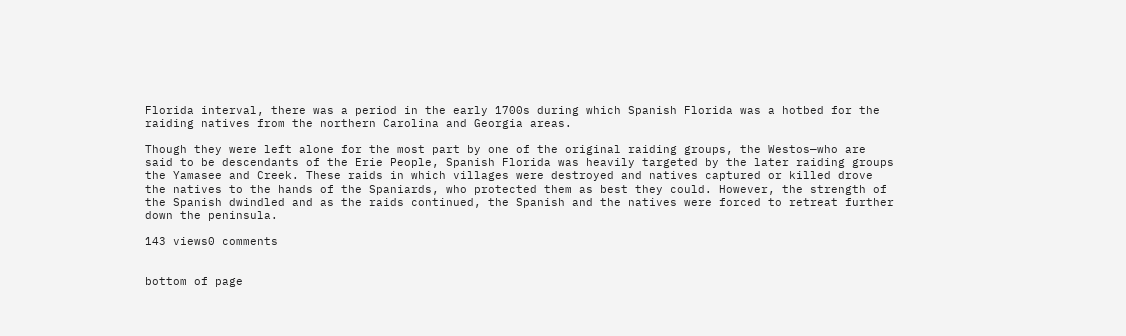Florida interval, there was a period in the early 1700s during which Spanish Florida was a hotbed for the raiding natives from the northern Carolina and Georgia areas.

Though they were left alone for the most part by one of the original raiding groups, the Westos—who are said to be descendants of the Erie People, Spanish Florida was heavily targeted by the later raiding groups the Yamasee and Creek. These raids in which villages were destroyed and natives captured or killed drove the natives to the hands of the Spaniards, who protected them as best they could. However, the strength of the Spanish dwindled and as the raids continued, the Spanish and the natives were forced to retreat further down the peninsula.

143 views0 comments


bottom of page